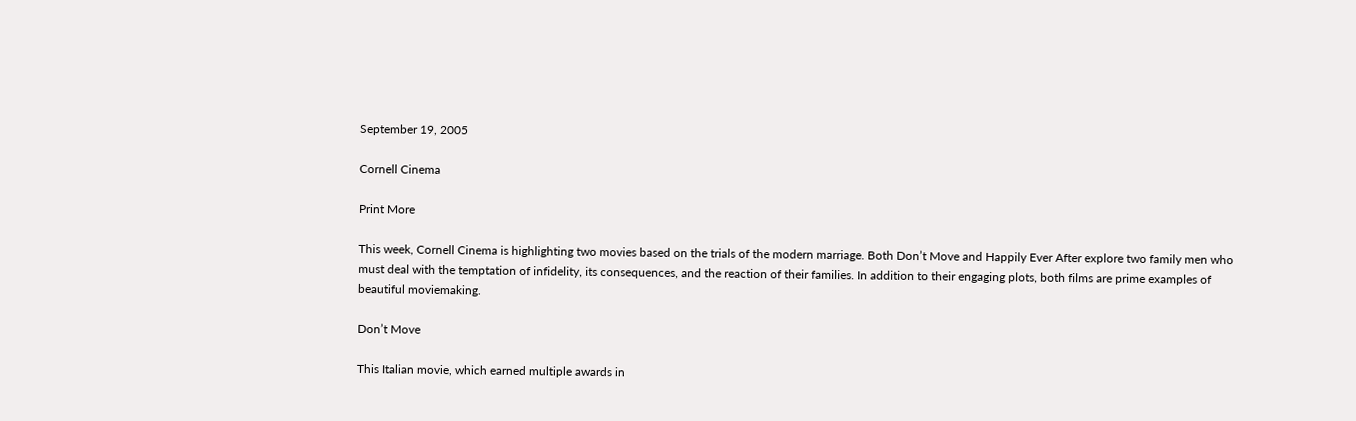September 19, 2005

Cornell Cinema

Print More

This week, Cornell Cinema is highlighting two movies based on the trials of the modern marriage. Both Don’t Move and Happily Ever After explore two family men who must deal with the temptation of infidelity, its consequences, and the reaction of their families. In addition to their engaging plots, both films are prime examples of beautiful moviemaking.

Don’t Move

This Italian movie, which earned multiple awards in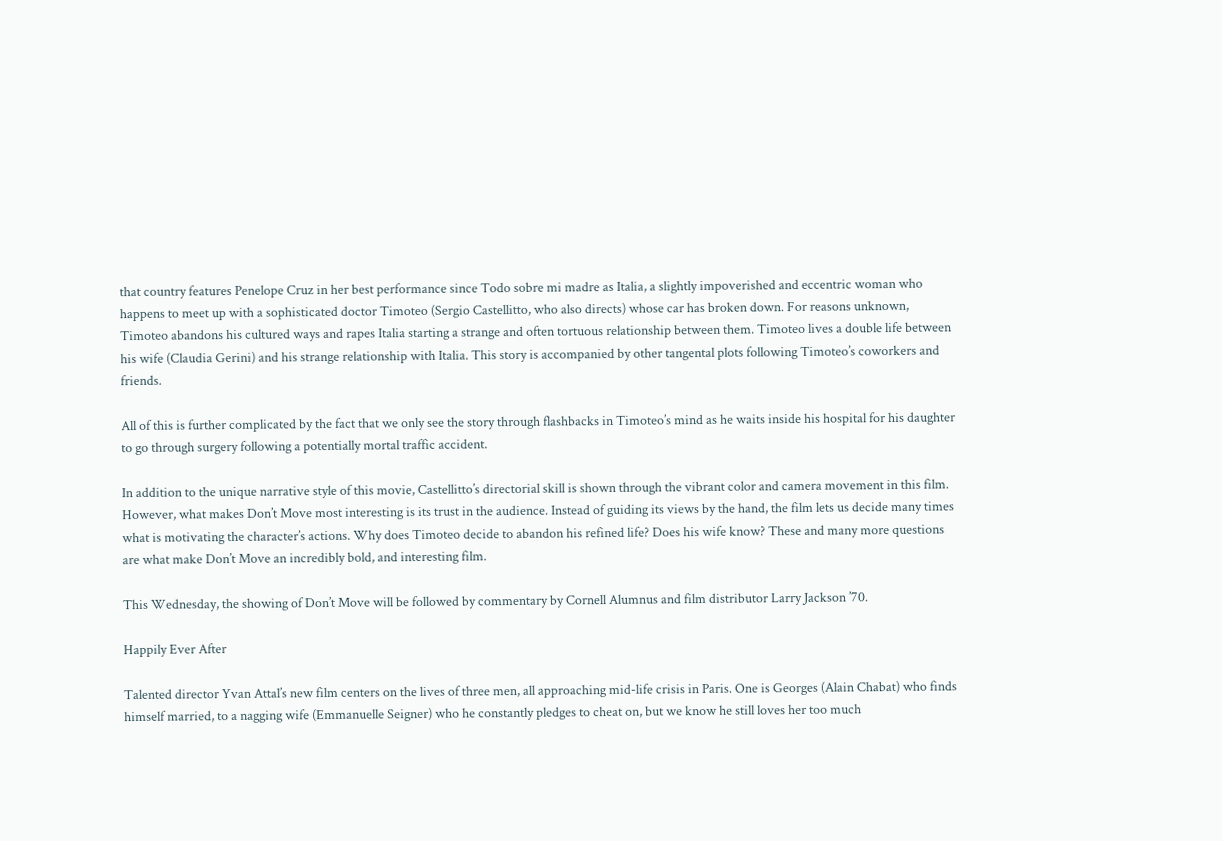that country features Penelope Cruz in her best performance since Todo sobre mi madre as Italia, a slightly impoverished and eccentric woman who happens to meet up with a sophisticated doctor Timoteo (Sergio Castellitto, who also directs) whose car has broken down. For reasons unknown, Timoteo abandons his cultured ways and rapes Italia starting a strange and often tortuous relationship between them. Timoteo lives a double life between his wife (Claudia Gerini) and his strange relationship with Italia. This story is accompanied by other tangental plots following Timoteo’s coworkers and friends.

All of this is further complicated by the fact that we only see the story through flashbacks in Timoteo’s mind as he waits inside his hospital for his daughter to go through surgery following a potentially mortal traffic accident.

In addition to the unique narrative style of this movie, Castellitto’s directorial skill is shown through the vibrant color and camera movement in this film. However, what makes Don’t Move most interesting is its trust in the audience. Instead of guiding its views by the hand, the film lets us decide many times what is motivating the character’s actions. Why does Timoteo decide to abandon his refined life? Does his wife know? These and many more questions are what make Don’t Move an incredibly bold, and interesting film.

This Wednesday, the showing of Don’t Move will be followed by commentary by Cornell Alumnus and film distributor Larry Jackson ’70.

Happily Ever After

Talented director Yvan Attal’s new film centers on the lives of three men, all approaching mid-life crisis in Paris. One is Georges (Alain Chabat) who finds himself married, to a nagging wife (Emmanuelle Seigner) who he constantly pledges to cheat on, but we know he still loves her too much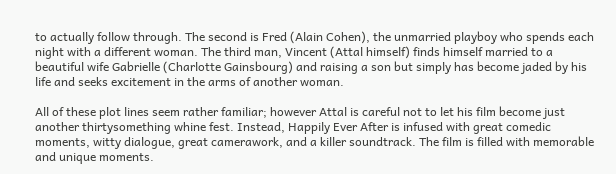to actually follow through. The second is Fred (Alain Cohen), the unmarried playboy who spends each night with a different woman. The third man, Vincent (Attal himself) finds himself married to a beautiful wife Gabrielle (Charlotte Gainsbourg) and raising a son but simply has become jaded by his life and seeks excitement in the arms of another woman.

All of these plot lines seem rather familiar; however Attal is careful not to let his film become just another thirtysomething whine fest. Instead, Happily Ever After is infused with great comedic moments, witty dialogue, great camerawork, and a killer soundtrack. The film is filled with memorable and unique moments.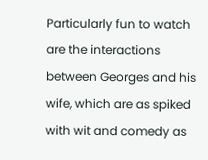Particularly fun to watch are the interactions between Georges and his wife, which are as spiked with wit and comedy as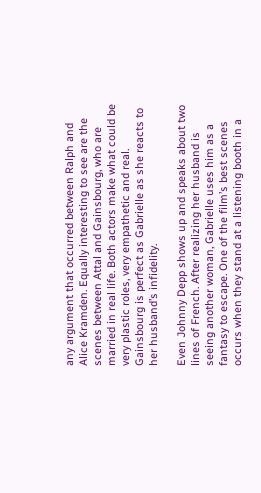any argument that occurred between Ralph and Alice Kramden. Equally interesting to see are the scenes between Attal and Gainsbourg, who are married in real life. Both actors make what could be very plastic roles, very empathetic and real. Gainsbourg is perfect as Gabrielle as she reacts to her husband’s infidelity.

Even Johnny Depp shows up and speaks about two lines of French. After realizing her husband is seeing another woman, Gabrielle uses him as a fantasy to escape. One of the film’s best scenes occurs when they stand at a listening booth in a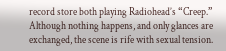record store both playing Radiohead’s “Creep.” Although nothing happens, and only glances are exchanged, the scene is rife with sexual tension.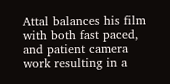Attal balances his film with both fast paced, and patient camera work resulting in a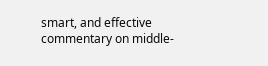smart, and effective commentary on middle-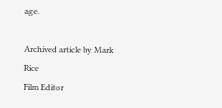age.

Archived article by Mark Rice
Film Editor